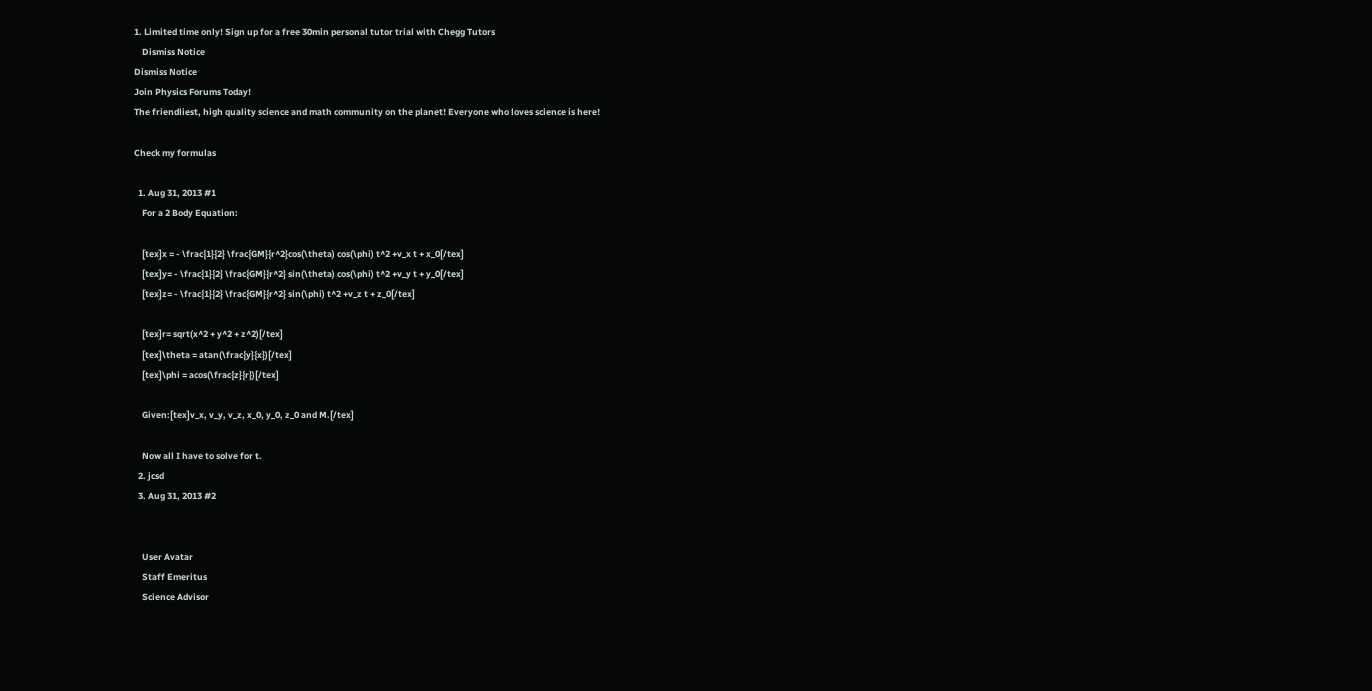1. Limited time only! Sign up for a free 30min personal tutor trial with Chegg Tutors
    Dismiss Notice
Dismiss Notice
Join Physics Forums Today!
The friendliest, high quality science and math community on the planet! Everyone who loves science is here!

Check my formulas

  1. Aug 31, 2013 #1
    For a 2 Body Equation:

    [tex]x = - \frac{1}{2} \frac{GM}{r^2}cos(\theta) cos(\phi) t^2 +v_x t + x_0[/tex]
    [tex]y= - \frac{1}{2} \frac{GM}{r^2} sin(\theta) cos(\phi) t^2 +v_y t + y_0[/tex]
    [tex]z= - \frac{1}{2} \frac{GM}{r^2} sin(\phi) t^2 +v_z t + z_0[/tex]

    [tex]r= sqrt(x^2 + y^2 + z^2)[/tex]
    [tex]\theta = atan(\frac{y}{x})[/tex]
    [tex]\phi = acos(\frac{z}{r})[/tex]

    Given:[tex]v_x, v_y, v_z, x_0, y_0, z_0 and M.[/tex]

    Now all I have to solve for t.
  2. jcsd
  3. Aug 31, 2013 #2


    User Avatar
    Staff Emeritus
    Science Advisor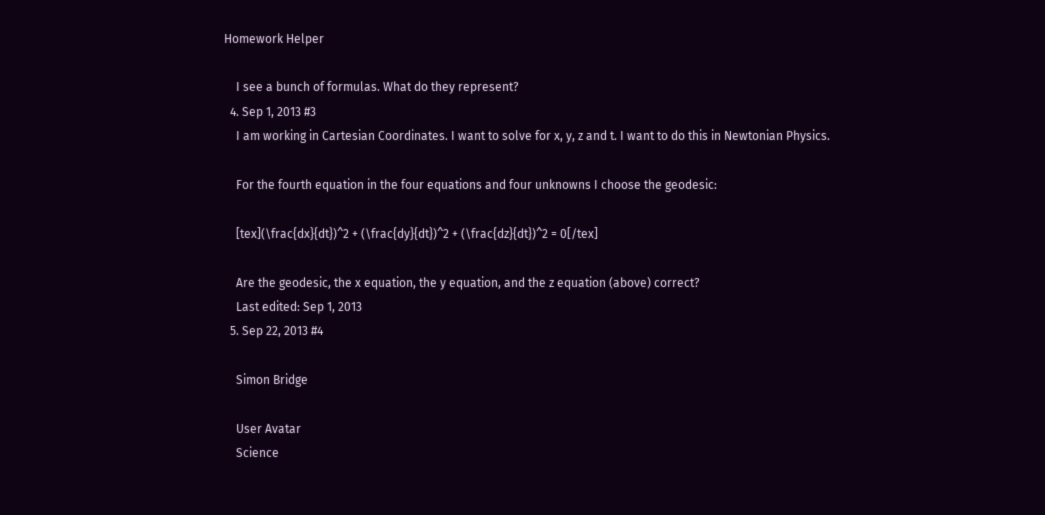Homework Helper

    I see a bunch of formulas. What do they represent?
  4. Sep 1, 2013 #3
    I am working in Cartesian Coordinates. I want to solve for x, y, z and t. I want to do this in Newtonian Physics.

    For the fourth equation in the four equations and four unknowns I choose the geodesic:

    [tex](\frac{dx}{dt})^2 + (\frac{dy}{dt})^2 + (\frac{dz}{dt})^2 = 0[/tex]

    Are the geodesic, the x equation, the y equation, and the z equation (above) correct?
    Last edited: Sep 1, 2013
  5. Sep 22, 2013 #4

    Simon Bridge

    User Avatar
    Science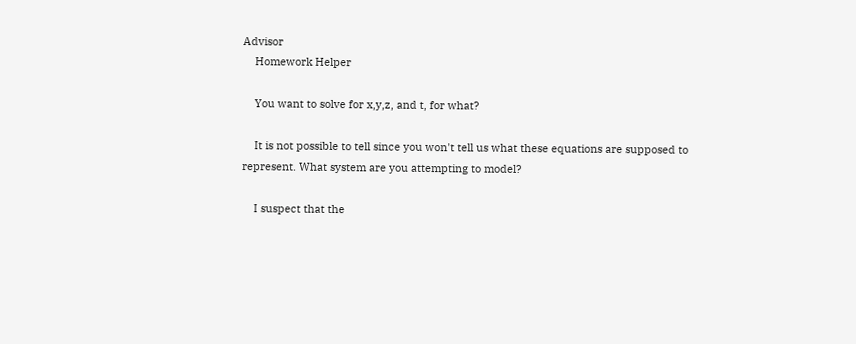Advisor
    Homework Helper

    You want to solve for x,y,z, and t, for what?

    It is not possible to tell since you won't tell us what these equations are supposed to represent. What system are you attempting to model?

    I suspect that the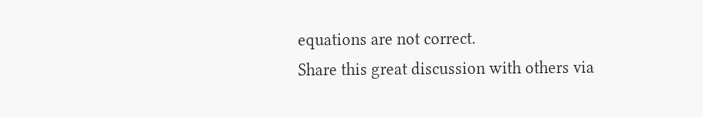equations are not correct.
Share this great discussion with others via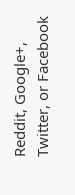Reddit, Google+, Twitter, or Facebook